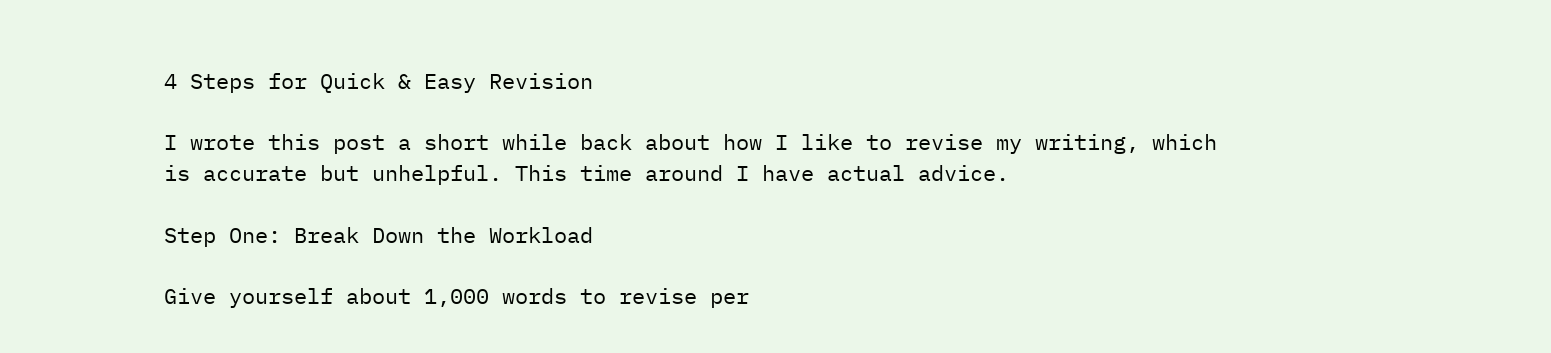4 Steps for Quick & Easy Revision

I wrote this post a short while back about how I like to revise my writing, which is accurate but unhelpful. This time around I have actual advice.

Step One: Break Down the Workload

Give yourself about 1,000 words to revise per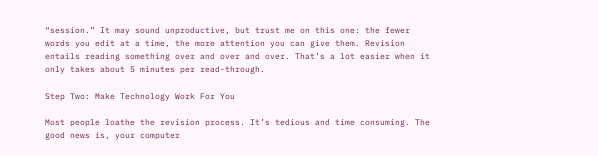“session.” It may sound unproductive, but trust me on this one: the fewer words you edit at a time, the more attention you can give them. Revision entails reading something over and over and over. That’s a lot easier when it only takes about 5 minutes per read-through.

Step Two: Make Technology Work For You

Most people loathe the revision process. It’s tedious and time consuming. The good news is, your computer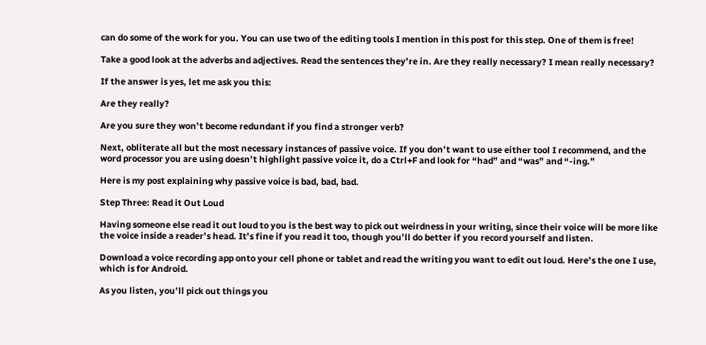can do some of the work for you. You can use two of the editing tools I mention in this post for this step. One of them is free!

Take a good look at the adverbs and adjectives. Read the sentences they’re in. Are they really necessary? I mean really necessary?

If the answer is yes, let me ask you this:

Are they really?

Are you sure they won’t become redundant if you find a stronger verb?

Next, obliterate all but the most necessary instances of passive voice. If you don’t want to use either tool I recommend, and the word processor you are using doesn’t highlight passive voice it, do a Ctrl+F and look for “had” and “was” and “-ing.”

Here is my post explaining why passive voice is bad, bad, bad.

Step Three: Read it Out Loud

Having someone else read it out loud to you is the best way to pick out weirdness in your writing, since their voice will be more like the voice inside a reader’s head. It’s fine if you read it too, though you’ll do better if you record yourself and listen.

Download a voice recording app onto your cell phone or tablet and read the writing you want to edit out loud. Here’s the one I use, which is for Android.

As you listen, you’ll pick out things you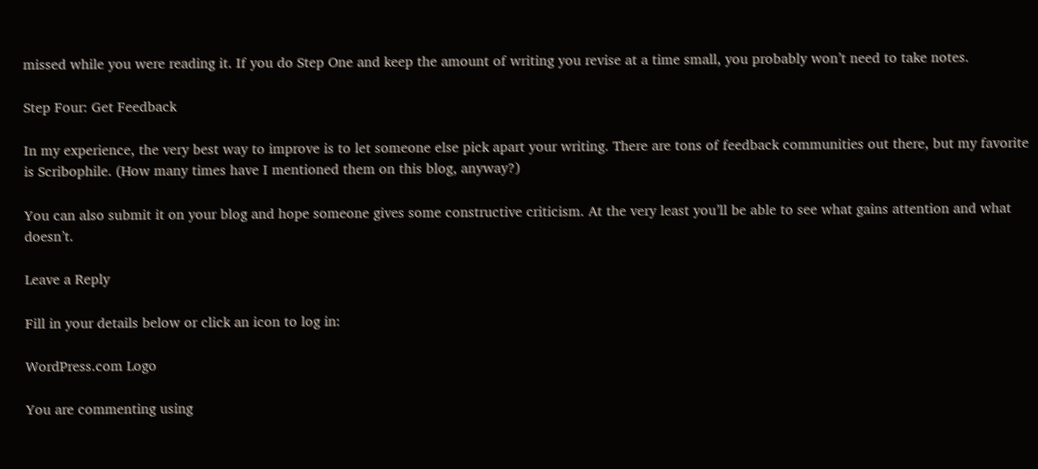missed while you were reading it. If you do Step One and keep the amount of writing you revise at a time small, you probably won’t need to take notes.

Step Four: Get Feedback

In my experience, the very best way to improve is to let someone else pick apart your writing. There are tons of feedback communities out there, but my favorite is Scribophile. (How many times have I mentioned them on this blog, anyway?)

You can also submit it on your blog and hope someone gives some constructive criticism. At the very least you’ll be able to see what gains attention and what doesn’t.

Leave a Reply

Fill in your details below or click an icon to log in:

WordPress.com Logo

You are commenting using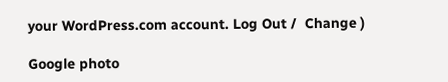your WordPress.com account. Log Out /  Change )

Google photo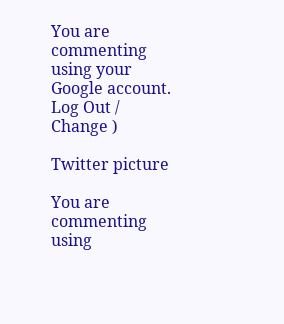You are commenting using your Google account. Log Out /  Change )

Twitter picture

You are commenting using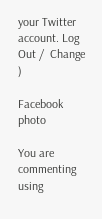your Twitter account. Log Out /  Change )

Facebook photo

You are commenting using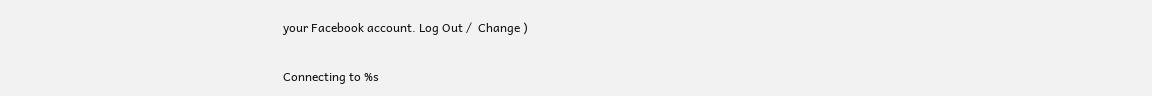your Facebook account. Log Out /  Change )

Connecting to %s